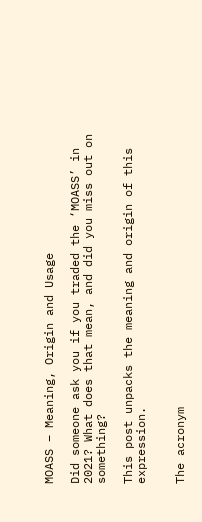MOASS – Meaning, Origin and Usage

Did someone ask you if you traded the ‘MOASS’ in 2021? What does that mean, and did you miss out on something?

This post unpacks the meaning and origin of this expression.


The acronym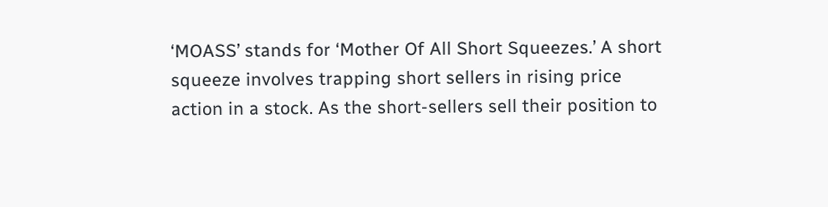‘MOASS’ stands for ‘Mother Of All Short Squeezes.’ A short squeeze involves trapping short sellers in rising price action in a stock. As the short-sellers sell their position to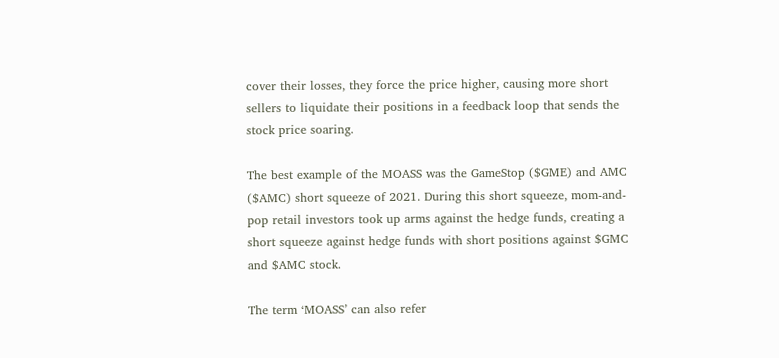cover their losses, they force the price higher, causing more short sellers to liquidate their positions in a feedback loop that sends the stock price soaring.

The best example of the MOASS was the GameStop ($GME) and AMC ($AMC) short squeeze of 2021. During this short squeeze, mom-and-pop retail investors took up arms against the hedge funds, creating a short squeeze against hedge funds with short positions against $GMC and $AMC stock.

The term ‘MOASS’ can also refer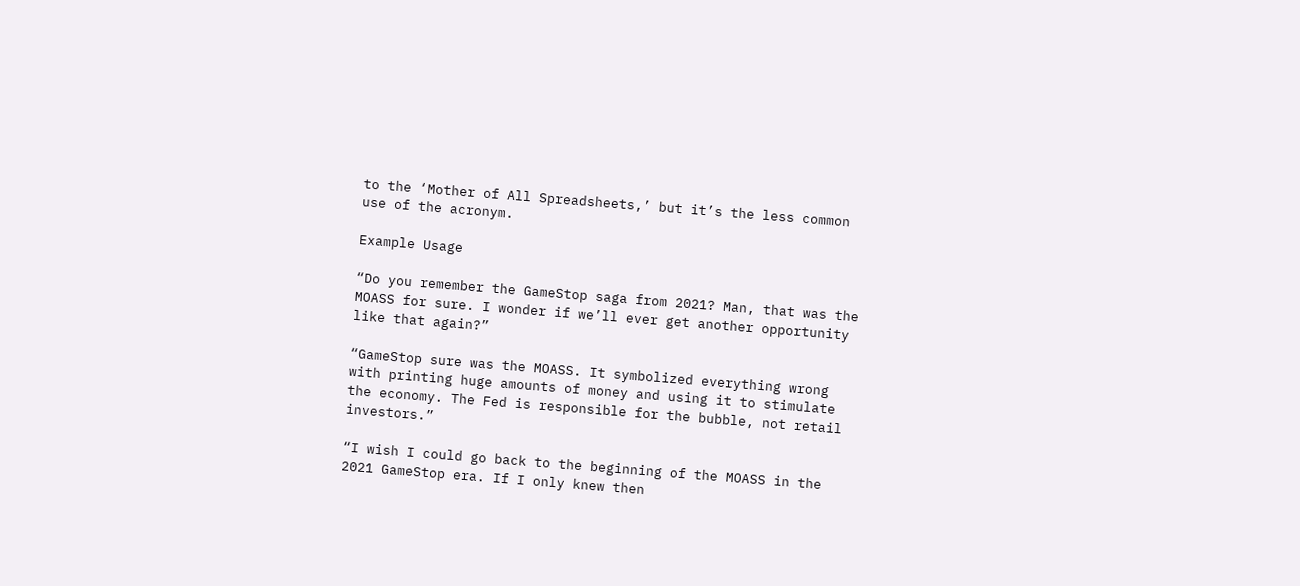to the ‘Mother of All Spreadsheets,’ but it’s the less common use of the acronym.

Example Usage

“Do you remember the GameStop saga from 2021? Man, that was the MOASS for sure. I wonder if we’ll ever get another opportunity like that again?”

“GameStop sure was the MOASS. It symbolized everything wrong with printing huge amounts of money and using it to stimulate the economy. The Fed is responsible for the bubble, not retail investors.”

“I wish I could go back to the beginning of the MOASS in the 2021 GameStop era. If I only knew then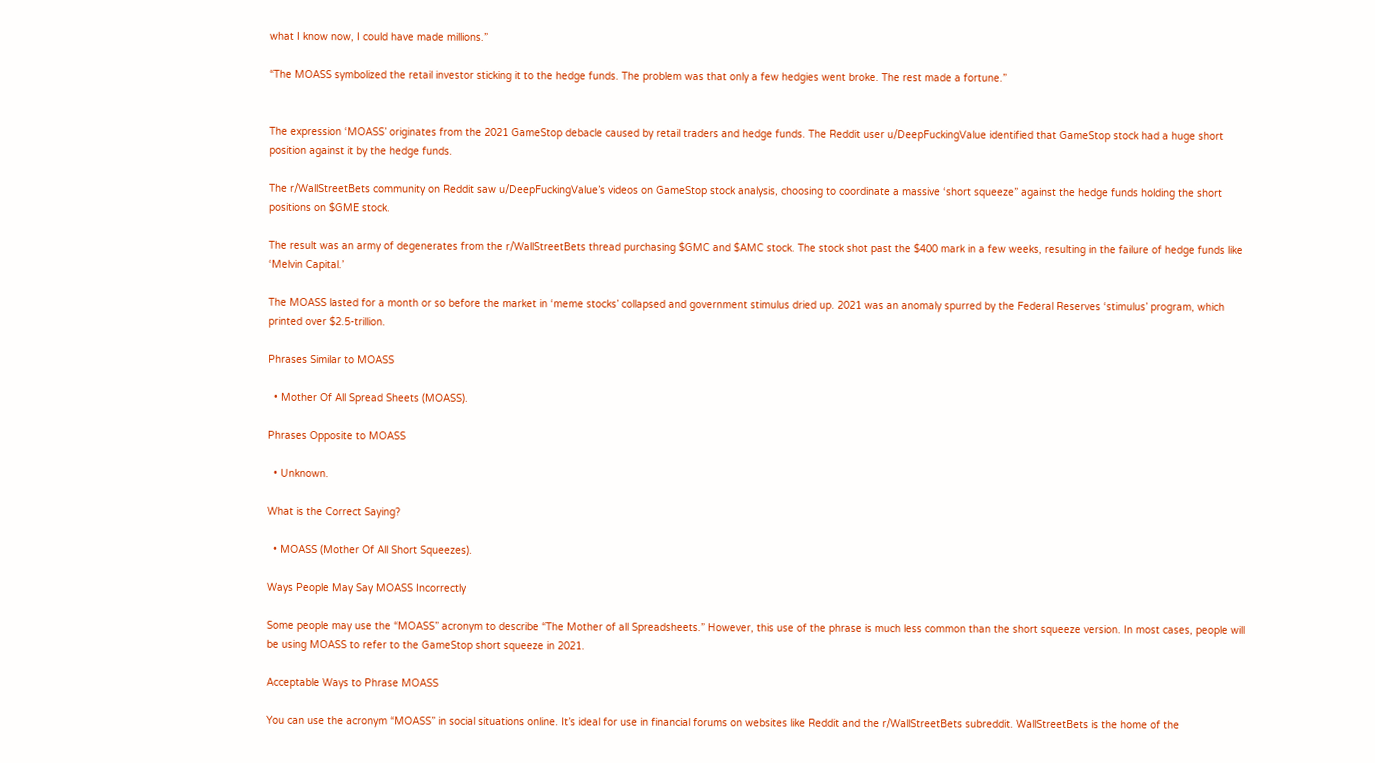what I know now, I could have made millions.”

“The MOASS symbolized the retail investor sticking it to the hedge funds. The problem was that only a few hedgies went broke. The rest made a fortune.”


The expression ‘MOASS’ originates from the 2021 GameStop debacle caused by retail traders and hedge funds. The Reddit user u/DeepFuckingValue identified that GameStop stock had a huge short position against it by the hedge funds.

The r/WallStreetBets community on Reddit saw u/DeepFuckingValue’s videos on GameStop stock analysis, choosing to coordinate a massive ‘short squeeze” against the hedge funds holding the short positions on $GME stock.

The result was an army of degenerates from the r/WallStreetBets thread purchasing $GMC and $AMC stock. The stock shot past the $400 mark in a few weeks, resulting in the failure of hedge funds like ‘Melvin Capital.’

The MOASS lasted for a month or so before the market in ‘meme stocks’ collapsed and government stimulus dried up. 2021 was an anomaly spurred by the Federal Reserves ‘stimulus’ program, which printed over $2.5-trillion.

Phrases Similar to MOASS

  • Mother Of All Spread Sheets (MOASS).

Phrases Opposite to MOASS

  • Unknown.

What is the Correct Saying?

  • MOASS (Mother Of All Short Squeezes).

Ways People May Say MOASS Incorrectly

Some people may use the “MOASS” acronym to describe “The Mother of all Spreadsheets.” However, this use of the phrase is much less common than the short squeeze version. In most cases, people will be using MOASS to refer to the GameStop short squeeze in 2021.

Acceptable Ways to Phrase MOASS

You can use the acronym “MOASS” in social situations online. It’s ideal for use in financial forums on websites like Reddit and the r/WallStreetBets subreddit. WallStreetBets is the home of the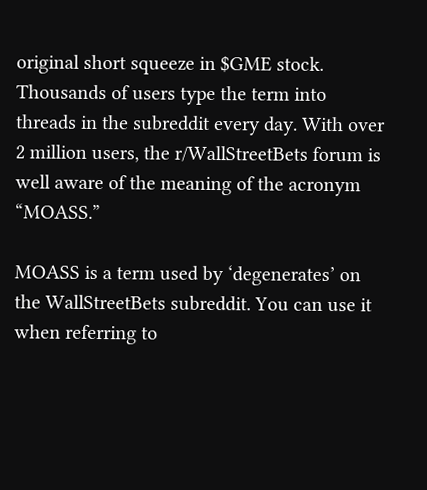original short squeeze in $GME stock. Thousands of users type the term into threads in the subreddit every day. With over 2 million users, the r/WallStreetBets forum is well aware of the meaning of the acronym “MOASS.”

MOASS is a term used by ‘degenerates’ on the WallStreetBets subreddit. You can use it when referring to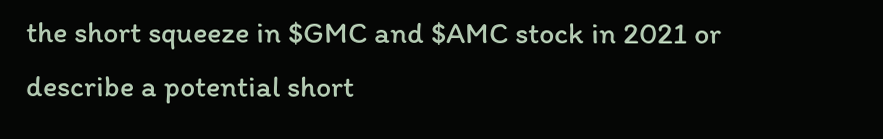the short squeeze in $GMC and $AMC stock in 2021 or describe a potential short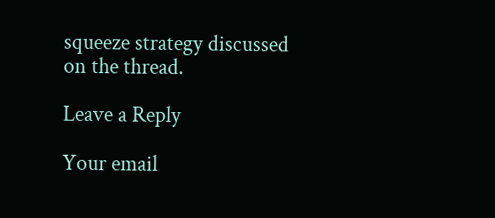squeeze strategy discussed on the thread.

Leave a Reply

Your email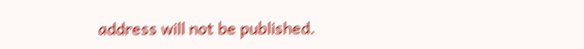address will not be published.